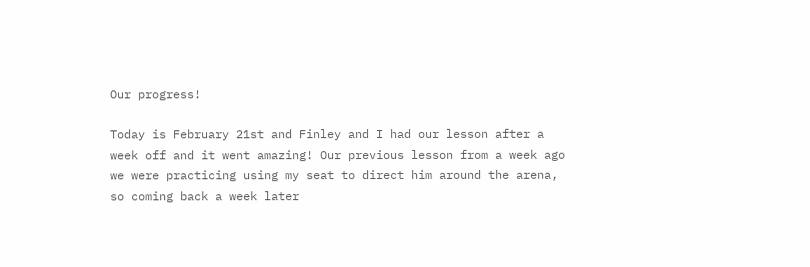Our progress!

Today is February 21st and Finley and I had our lesson after a week off and it went amazing! Our previous lesson from a week ago we were practicing using my seat to direct him around the arena, so coming back a week later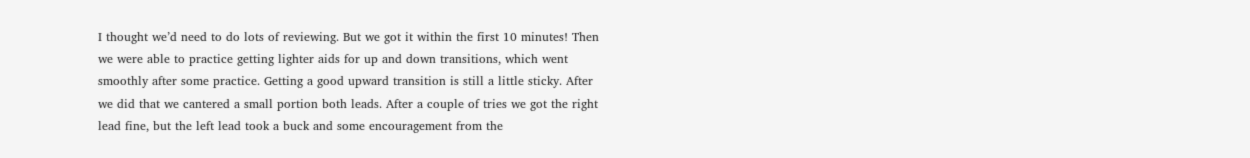I thought we’d need to do lots of reviewing. But we got it within the first 10 minutes! Then we were able to practice getting lighter aids for up and down transitions, which went smoothly after some practice. Getting a good upward transition is still a little sticky. After we did that we cantered a small portion both leads. After a couple of tries we got the right lead fine, but the left lead took a buck and some encouragement from the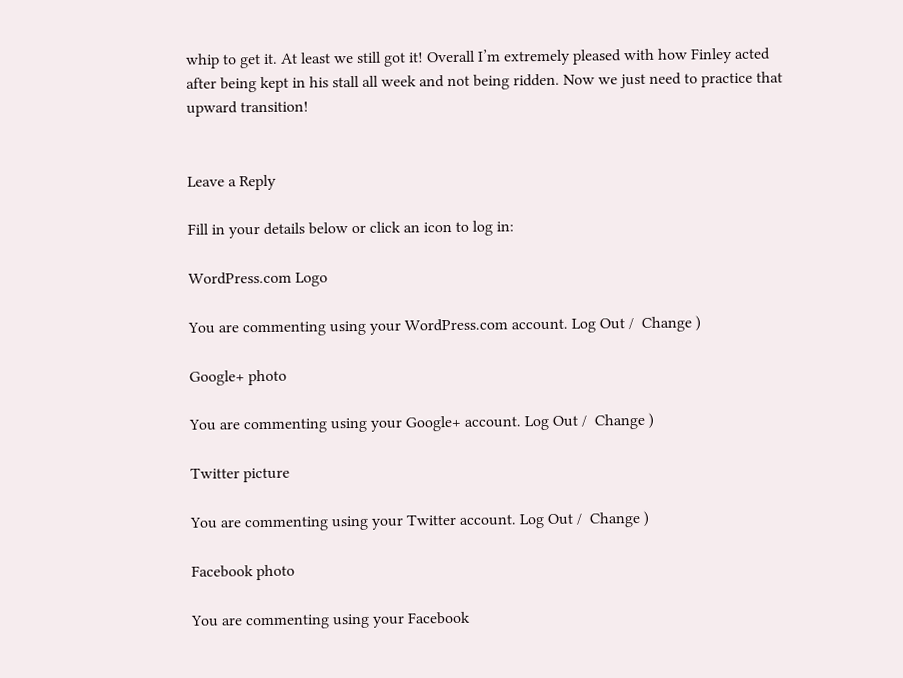whip to get it. At least we still got it! Overall I’m extremely pleased with how Finley acted after being kept in his stall all week and not being ridden. Now we just need to practice that upward transition!


Leave a Reply

Fill in your details below or click an icon to log in:

WordPress.com Logo

You are commenting using your WordPress.com account. Log Out /  Change )

Google+ photo

You are commenting using your Google+ account. Log Out /  Change )

Twitter picture

You are commenting using your Twitter account. Log Out /  Change )

Facebook photo

You are commenting using your Facebook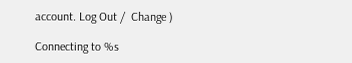account. Log Out /  Change )

Connecting to %s